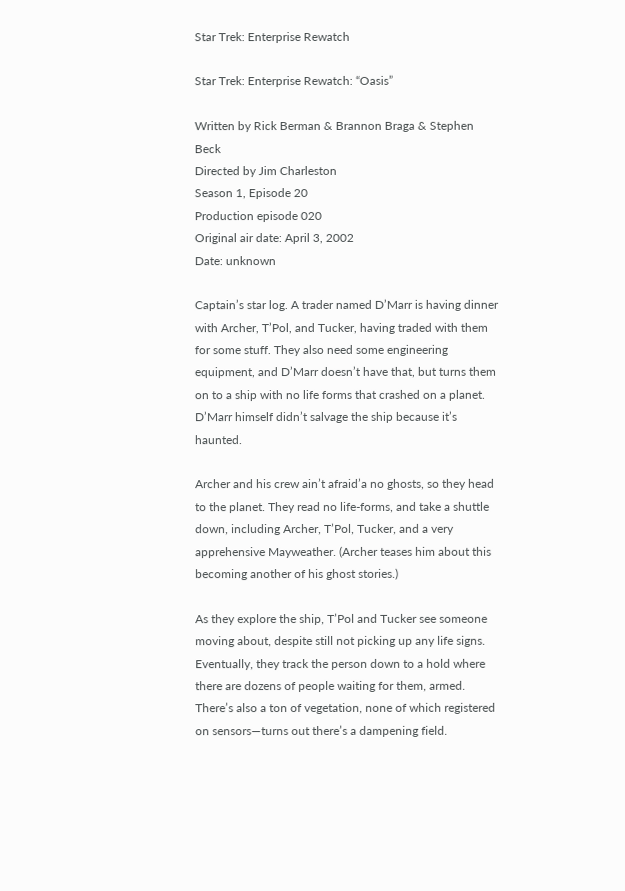Star Trek: Enterprise Rewatch

Star Trek: Enterprise Rewatch: “Oasis”

Written by Rick Berman & Brannon Braga & Stephen Beck
Directed by Jim Charleston
Season 1, Episode 20
Production episode 020
Original air date: April 3, 2002
Date: unknown

Captain’s star log. A trader named D’Marr is having dinner with Archer, T’Pol, and Tucker, having traded with them for some stuff. They also need some engineering equipment, and D’Marr doesn’t have that, but turns them on to a ship with no life forms that crashed on a planet. D’Marr himself didn’t salvage the ship because it’s haunted.

Archer and his crew ain’t afraid’a no ghosts, so they head to the planet. They read no life-forms, and take a shuttle down, including Archer, T’Pol, Tucker, and a very apprehensive Mayweather. (Archer teases him about this becoming another of his ghost stories.)

As they explore the ship, T’Pol and Tucker see someone moving about, despite still not picking up any life signs. Eventually, they track the person down to a hold where there are dozens of people waiting for them, armed. There’s also a ton of vegetation, none of which registered on sensors—turns out there’s a dampening field.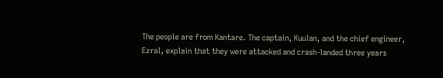The people are from Kantare. The captain, Kuulan, and the chief engineer, Ezral, explain that they were attacked and crash-landed three years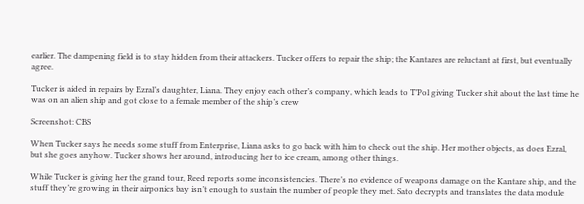earlier. The dampening field is to stay hidden from their attackers. Tucker offers to repair the ship; the Kantares are reluctant at first, but eventually agree.

Tucker is aided in repairs by Ezral’s daughter, Liana. They enjoy each other’s company, which leads to T’Pol giving Tucker shit about the last time he was on an alien ship and got close to a female member of the ship’s crew

Screenshot: CBS

When Tucker says he needs some stuff from Enterprise, Liana asks to go back with him to check out the ship. Her mother objects, as does Ezral, but she goes anyhow. Tucker shows her around, introducing her to ice cream, among other things.

While Tucker is giving her the grand tour, Reed reports some inconsistencies. There’s no evidence of weapons damage on the Kantare ship, and the stuff they’re growing in their airponics bay isn’t enough to sustain the number of people they met. Sato decrypts and translates the data module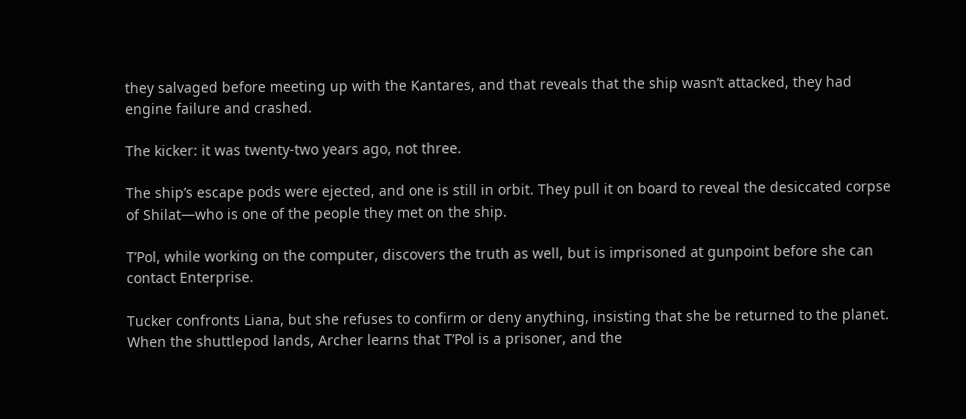they salvaged before meeting up with the Kantares, and that reveals that the ship wasn’t attacked, they had engine failure and crashed.

The kicker: it was twenty-two years ago, not three.

The ship’s escape pods were ejected, and one is still in orbit. They pull it on board to reveal the desiccated corpse of Shilat—who is one of the people they met on the ship.

T’Pol, while working on the computer, discovers the truth as well, but is imprisoned at gunpoint before she can contact Enterprise.

Tucker confronts Liana, but she refuses to confirm or deny anything, insisting that she be returned to the planet. When the shuttlepod lands, Archer learns that T’Pol is a prisoner, and the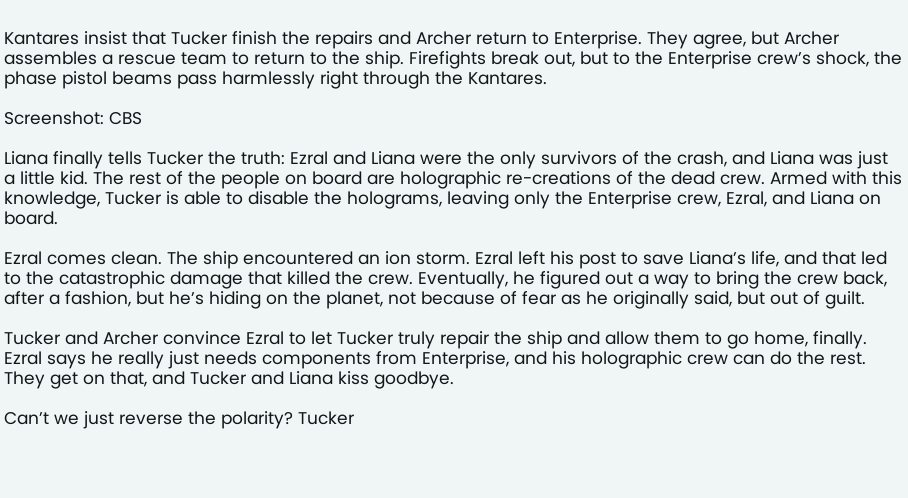Kantares insist that Tucker finish the repairs and Archer return to Enterprise. They agree, but Archer assembles a rescue team to return to the ship. Firefights break out, but to the Enterprise crew’s shock, the phase pistol beams pass harmlessly right through the Kantares.

Screenshot: CBS

Liana finally tells Tucker the truth: Ezral and Liana were the only survivors of the crash, and Liana was just a little kid. The rest of the people on board are holographic re-creations of the dead crew. Armed with this knowledge, Tucker is able to disable the holograms, leaving only the Enterprise crew, Ezral, and Liana on board.

Ezral comes clean. The ship encountered an ion storm. Ezral left his post to save Liana’s life, and that led to the catastrophic damage that killed the crew. Eventually, he figured out a way to bring the crew back, after a fashion, but he’s hiding on the planet, not because of fear as he originally said, but out of guilt.

Tucker and Archer convince Ezral to let Tucker truly repair the ship and allow them to go home, finally. Ezral says he really just needs components from Enterprise, and his holographic crew can do the rest. They get on that, and Tucker and Liana kiss goodbye.

Can’t we just reverse the polarity? Tucker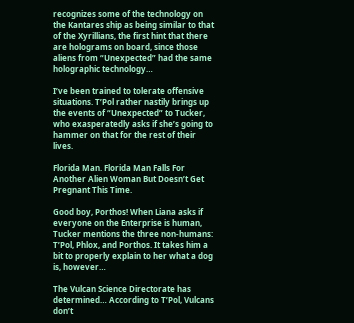recognizes some of the technology on the Kantares ship as being similar to that of the Xyrillians, the first hint that there are holograms on board, since those aliens from “Unexpected” had the same holographic technology…

I’ve been trained to tolerate offensive situations. T’Pol rather nastily brings up the events of “Unexpected” to Tucker, who exasperatedly asks if she’s going to hammer on that for the rest of their lives.

Florida Man. Florida Man Falls For Another Alien Woman But Doesn’t Get Pregnant This Time.

Good boy, Porthos! When Liana asks if everyone on the Enterprise is human, Tucker mentions the three non-humans: T’Pol, Phlox, and Porthos. It takes him a bit to properly explain to her what a dog is, however…

The Vulcan Science Directorate has determined… According to T’Pol, Vulcans don’t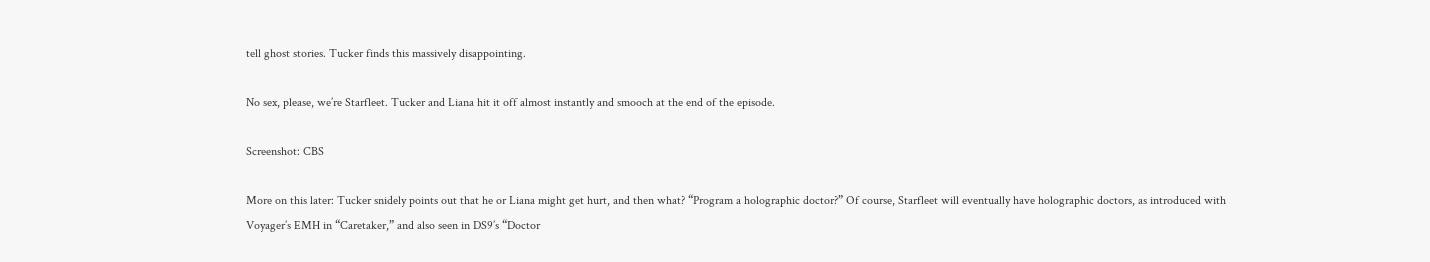tell ghost stories. Tucker finds this massively disappointing.

No sex, please, we’re Starfleet. Tucker and Liana hit it off almost instantly and smooch at the end of the episode.

Screenshot: CBS

More on this later: Tucker snidely points out that he or Liana might get hurt, and then what? “Program a holographic doctor?” Of course, Starfleet will eventually have holographic doctors, as introduced with Voyager’s EMH in “Caretaker,” and also seen in DS9’s “Doctor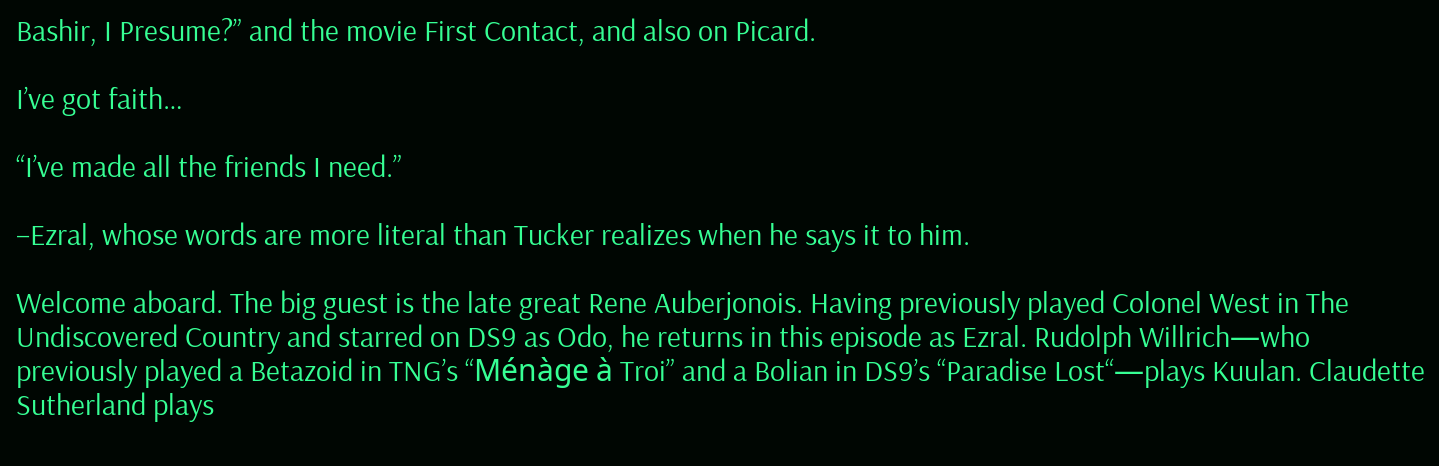Bashir, I Presume?” and the movie First Contact, and also on Picard.

I’ve got faith…

“I’ve made all the friends I need.”

–Ezral, whose words are more literal than Tucker realizes when he says it to him.

Welcome aboard. The big guest is the late great Rene Auberjonois. Having previously played Colonel West in The Undiscovered Country and starred on DS9 as Odo, he returns in this episode as Ezral. Rudolph Willrich—who previously played a Betazoid in TNG’s “Ménàge à Troi” and a Bolian in DS9’s “Paradise Lost“—plays Kuulan. Claudette Sutherland plays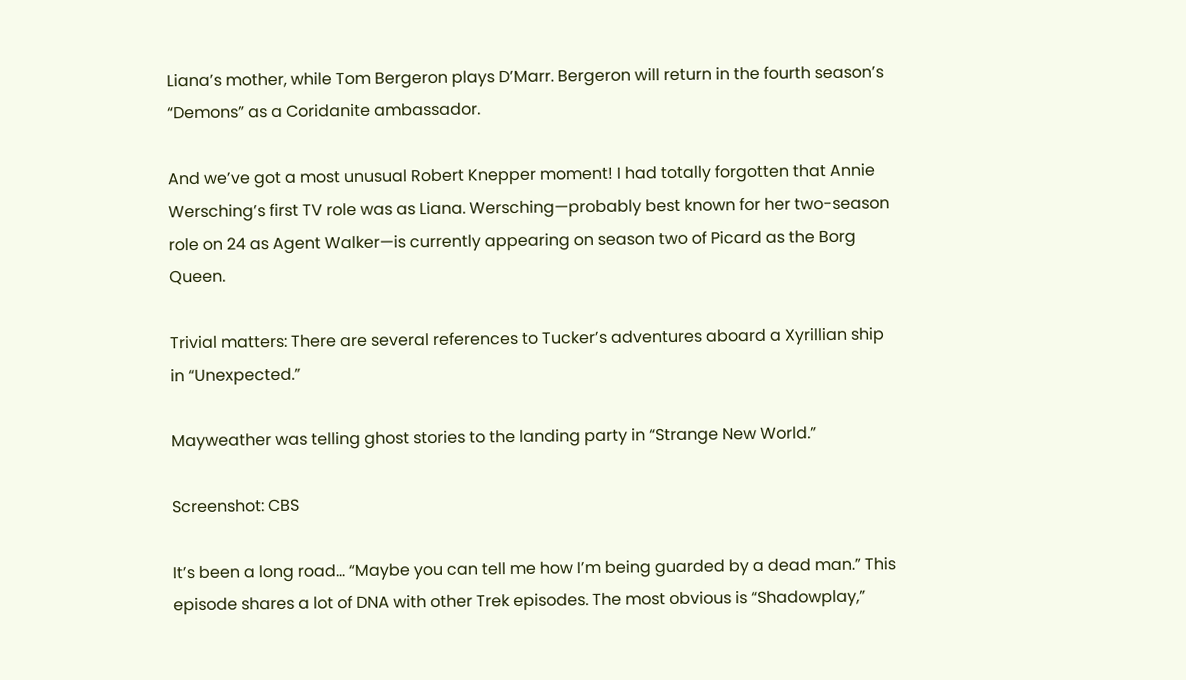Liana’s mother, while Tom Bergeron plays D’Marr. Bergeron will return in the fourth season’s “Demons” as a Coridanite ambassador.

And we’ve got a most unusual Robert Knepper moment! I had totally forgotten that Annie Wersching’s first TV role was as Liana. Wersching—probably best known for her two-season role on 24 as Agent Walker—is currently appearing on season two of Picard as the Borg Queen.

Trivial matters: There are several references to Tucker’s adventures aboard a Xyrillian ship in “Unexpected.”

Mayweather was telling ghost stories to the landing party in “Strange New World.”

Screenshot: CBS

It’s been a long road… “Maybe you can tell me how I’m being guarded by a dead man.” This episode shares a lot of DNA with other Trek episodes. The most obvious is “Shadowplay,”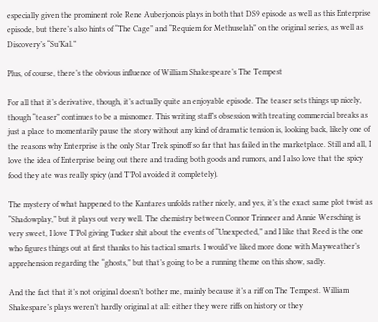especially given the prominent role Rene Auberjonois plays in both that DS9 episode as well as this Enterprise episode, but there’s also hints of “The Cage” and “Requiem for Methuselah” on the original series, as well as Discovery’s “Su’Kal.”

Plus, of course, there’s the obvious influence of William Shakespeare’s The Tempest

For all that it’s derivative, though, it’s actually quite an enjoyable episode. The teaser sets things up nicely, though “teaser” continues to be a misnomer. This writing staff’s obsession with treating commercial breaks as just a place to momentarily pause the story without any kind of dramatic tension is, looking back, likely one of the reasons why Enterprise is the only Star Trek spinoff so far that has failed in the marketplace. Still and all, I love the idea of Enterprise being out there and trading both goods and rumors, and I also love that the spicy food they ate was really spicy (and T’Pol avoided it completely).

The mystery of what happened to the Kantares unfolds rather nicely, and yes, it’s the exact same plot twist as “Shadowplay,” but it plays out very well. The chemistry between Connor Trinneer and Annie Wersching is very sweet, I love T’Pol giving Tucker shit about the events of “Unexpected,” and I like that Reed is the one who figures things out at first thanks to his tactical smarts. I would’ve liked more done with Mayweather’s apprehension regarding the “ghosts,” but that’s going to be a running theme on this show, sadly.

And the fact that it’s not original doesn’t bother me, mainly because it’s a riff on The Tempest. William Shakespare’s plays weren’t hardly original at all: either they were riffs on history or they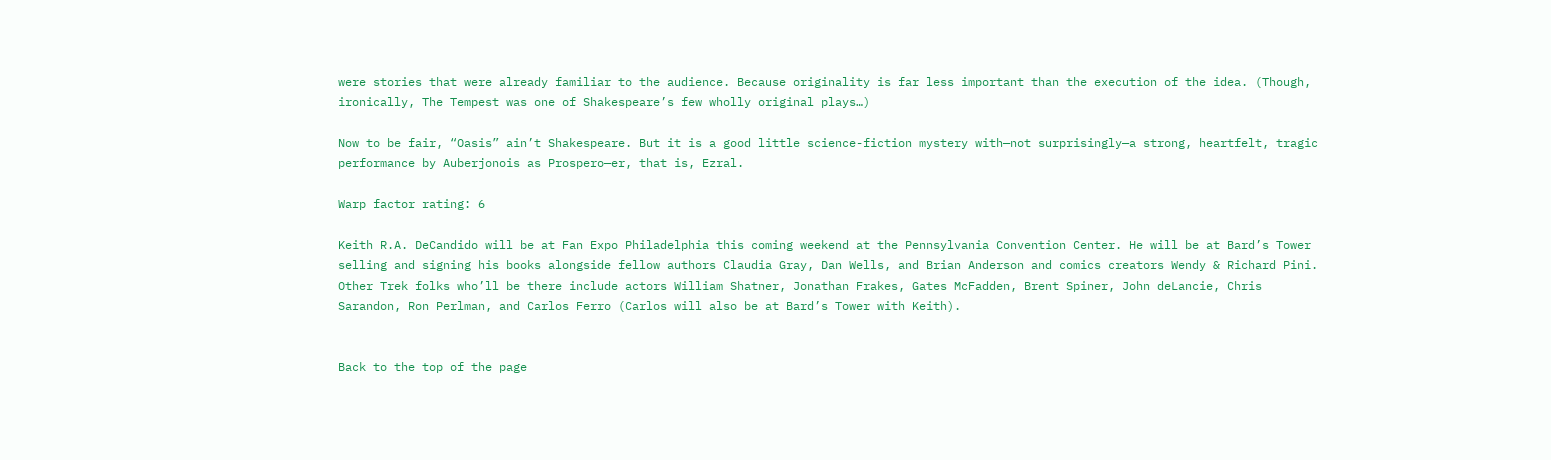were stories that were already familiar to the audience. Because originality is far less important than the execution of the idea. (Though, ironically, The Tempest was one of Shakespeare’s few wholly original plays…)

Now to be fair, “Oasis” ain’t Shakespeare. But it is a good little science-fiction mystery with—not surprisingly—a strong, heartfelt, tragic performance by Auberjonois as Prospero—er, that is, Ezral.

Warp factor rating: 6

Keith R.A. DeCandido will be at Fan Expo Philadelphia this coming weekend at the Pennsylvania Convention Center. He will be at Bard’s Tower selling and signing his books alongside fellow authors Claudia Gray, Dan Wells, and Brian Anderson and comics creators Wendy & Richard Pini. Other Trek folks who’ll be there include actors William Shatner, Jonathan Frakes, Gates McFadden, Brent Spiner, John deLancie, Chris Sarandon, Ron Perlman, and Carlos Ferro (Carlos will also be at Bard’s Tower with Keith).


Back to the top of the page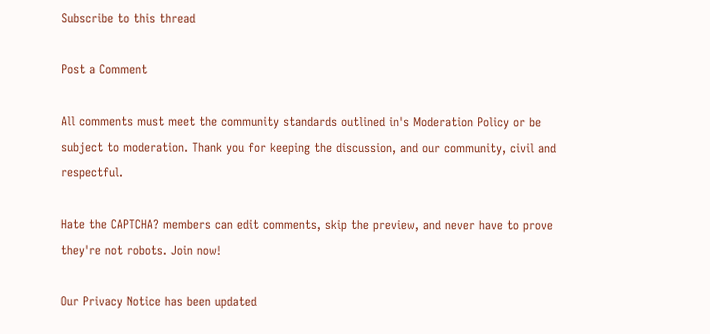Subscribe to this thread

Post a Comment

All comments must meet the community standards outlined in's Moderation Policy or be subject to moderation. Thank you for keeping the discussion, and our community, civil and respectful.

Hate the CAPTCHA? members can edit comments, skip the preview, and never have to prove they're not robots. Join now!

Our Privacy Notice has been updated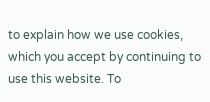to explain how we use cookies, which you accept by continuing to use this website. To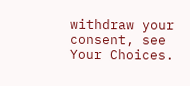withdraw your consent, see Your Choices.